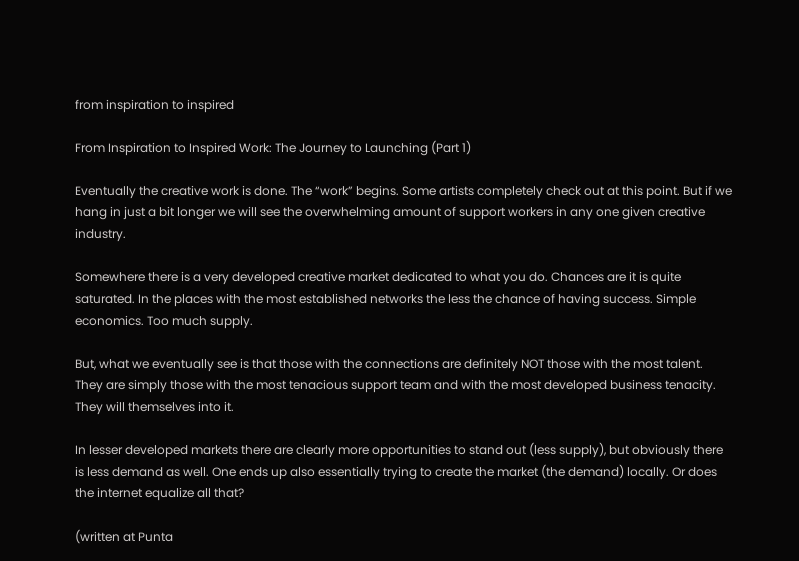from inspiration to inspired

From Inspiration to Inspired Work: The Journey to Launching (Part 1)

Eventually the creative work is done. The “work” begins. Some artists completely check out at this point. But if we hang in just a bit longer we will see the overwhelming amount of support workers in any one given creative industry.

Somewhere there is a very developed creative market dedicated to what you do. Chances are it is quite saturated. In the places with the most established networks the less the chance of having success. Simple economics. Too much supply.

But, what we eventually see is that those with the connections are definitely NOT those with the most talent. They are simply those with the most tenacious support team and with the most developed business tenacity. They will themselves into it.

In lesser developed markets there are clearly more opportunities to stand out (less supply), but obviously there is less demand as well. One ends up also essentially trying to create the market (the demand) locally. Or does the internet equalize all that?

(written at Punta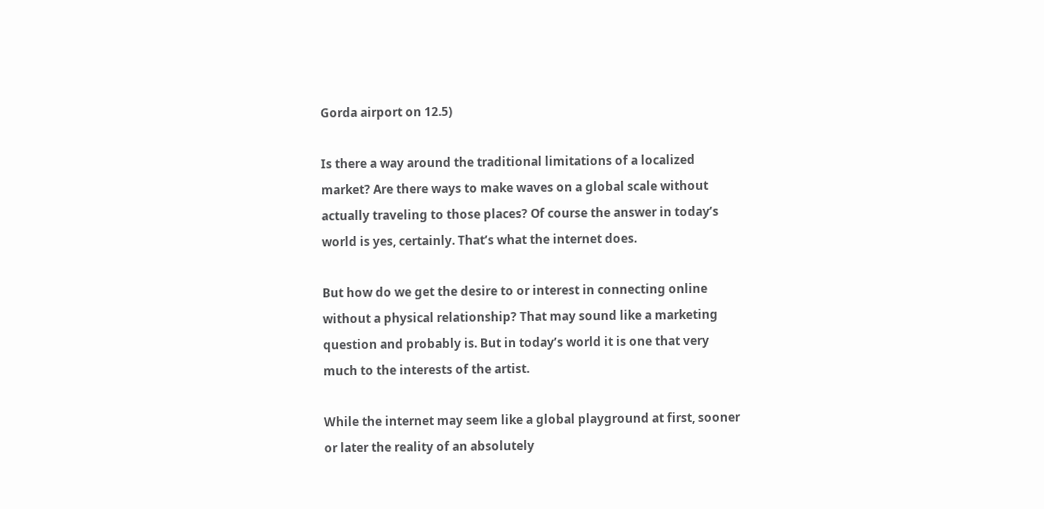Gorda airport on 12.5)

Is there a way around the traditional limitations of a localized market? Are there ways to make waves on a global scale without actually traveling to those places? Of course the answer in today’s world is yes, certainly. That’s what the internet does.

But how do we get the desire to or interest in connecting online without a physical relationship? That may sound like a marketing question and probably is. But in today’s world it is one that very much to the interests of the artist.

While the internet may seem like a global playground at first, sooner or later the reality of an absolutely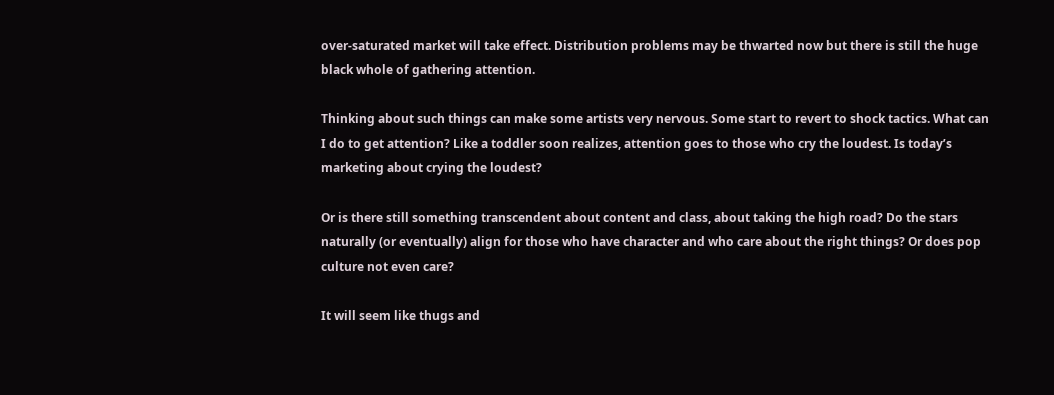over-saturated market will take effect. Distribution problems may be thwarted now but there is still the huge black whole of gathering attention.

Thinking about such things can make some artists very nervous. Some start to revert to shock tactics. What can I do to get attention? Like a toddler soon realizes, attention goes to those who cry the loudest. Is today’s marketing about crying the loudest?

Or is there still something transcendent about content and class, about taking the high road? Do the stars naturally (or eventually) align for those who have character and who care about the right things? Or does pop culture not even care?

It will seem like thugs and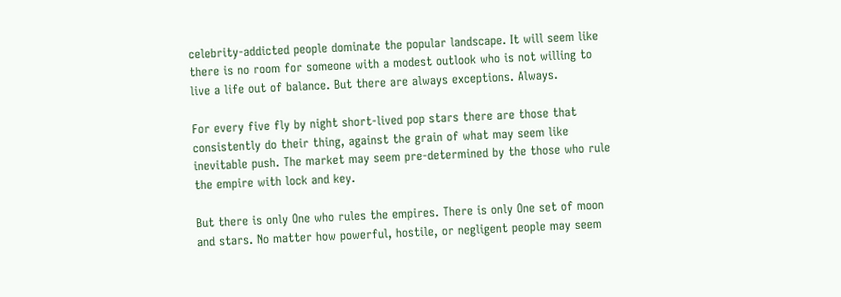celebrity-addicted people dominate the popular landscape. It will seem like there is no room for someone with a modest outlook who is not willing to live a life out of balance. But there are always exceptions. Always.

For every five fly by night short-lived pop stars there are those that consistently do their thing, against the grain of what may seem like inevitable push. The market may seem pre-determined by the those who rule the empire with lock and key.

But there is only One who rules the empires. There is only One set of moon and stars. No matter how powerful, hostile, or negligent people may seem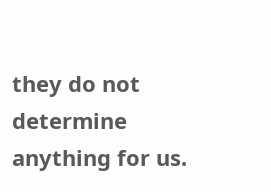they do not determine anything for us.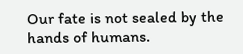Our fate is not sealed by the hands of humans.